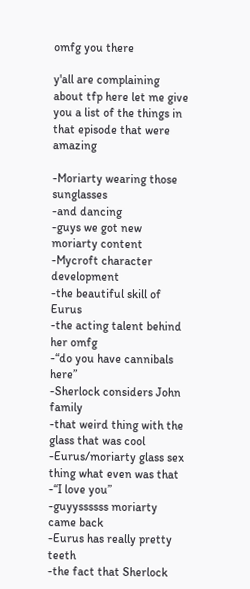omfg you there

y'all are complaining about tfp here let me give you a list of the things in that episode that were amazing

-Moriarty wearing those sunglasses
-and dancing
-guys we got new moriarty content
-Mycroft character development
-the beautiful skill of Eurus
-the acting talent behind her omfg
-“do you have cannibals here”
-Sherlock considers John family
-that weird thing with the glass that was cool
-Eurus/moriarty glass sex thing what even was that
-“I love you”
-guyyssssss moriarty came back
-Eurus has really pretty teeth
-the fact that Sherlock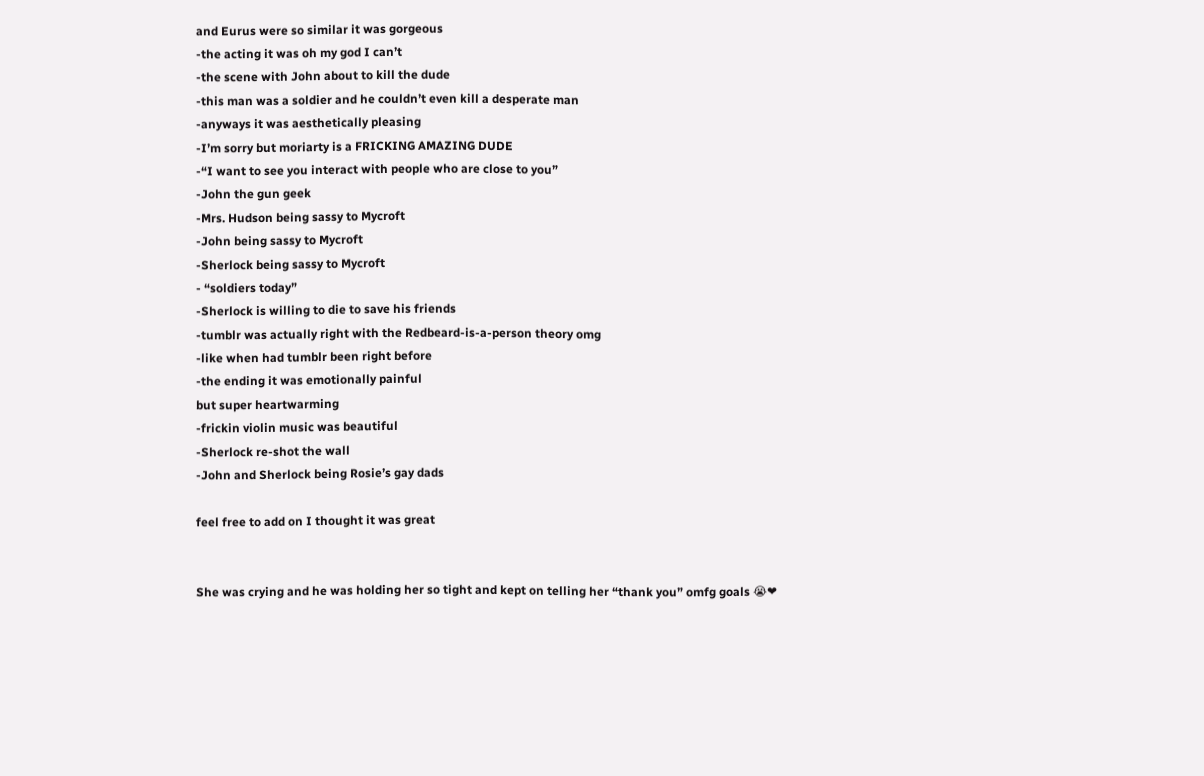and Eurus were so similar it was gorgeous
-the acting it was oh my god I can’t
-the scene with John about to kill the dude
-this man was a soldier and he couldn’t even kill a desperate man
-anyways it was aesthetically pleasing
-I’m sorry but moriarty is a FRICKING AMAZING DUDE
-“I want to see you interact with people who are close to you”
-John the gun geek
-Mrs. Hudson being sassy to Mycroft
-John being sassy to Mycroft
-Sherlock being sassy to Mycroft
- “soldiers today”
-Sherlock is willing to die to save his friends
-tumblr was actually right with the Redbeard-is-a-person theory omg
-like when had tumblr been right before
-the ending it was emotionally painful
but super heartwarming
-frickin violin music was beautiful
-Sherlock re-shot the wall
-John and Sherlock being Rosie’s gay dads

feel free to add on I thought it was great


She was crying and he was holding her so tight and kept on telling her “thank you” omfg goals 😭❤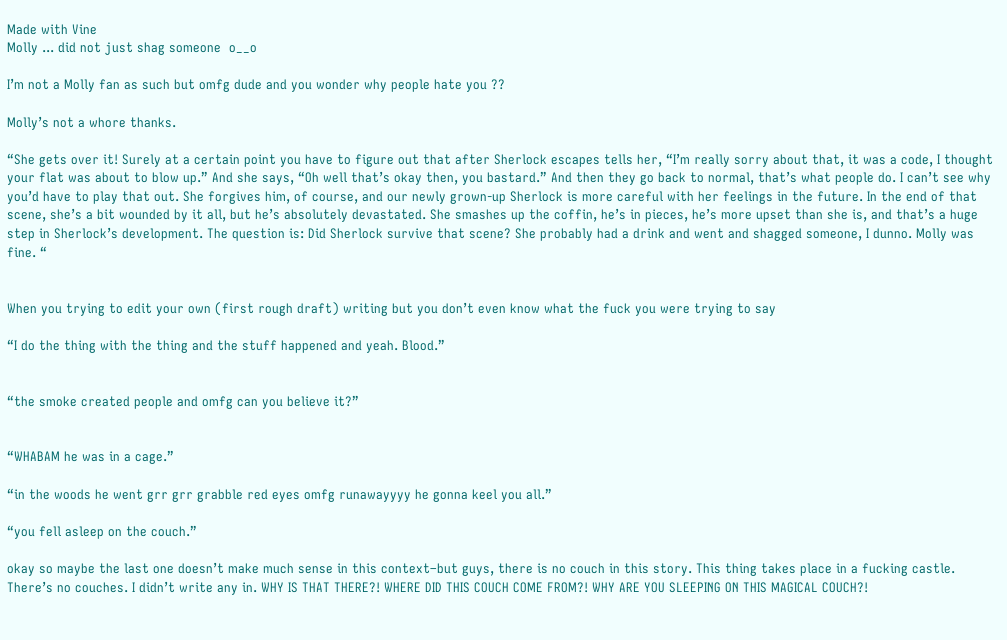Made with Vine
Molly ... did not just shag someone  o__o

I’m not a Molly fan as such but omfg dude and you wonder why people hate you ??

Molly’s not a whore thanks.

“She gets over it! Surely at a certain point you have to figure out that after Sherlock escapes tells her, “I’m really sorry about that, it was a code, I thought your flat was about to blow up.” And she says, “Oh well that’s okay then, you bastard.” And then they go back to normal, that’s what people do. I can’t see why you’d have to play that out. She forgives him, of course, and our newly grown-up Sherlock is more careful with her feelings in the future. In the end of that scene, she’s a bit wounded by it all, but he’s absolutely devastated. She smashes up the coffin, he’s in pieces, he’s more upset than she is, and that’s a huge step in Sherlock’s development. The question is: Did Sherlock survive that scene? She probably had a drink and went and shagged someone, I dunno. Molly was fine. “


When you trying to edit your own (first rough draft) writing but you don’t even know what the fuck you were trying to say

“I do the thing with the thing and the stuff happened and yeah. Blood.”


“the smoke created people and omfg can you believe it?”


“WHABAM he was in a cage.”

“in the woods he went grr grr grabble red eyes omfg runawayyyy he gonna keel you all.”

“you fell asleep on the couch.”

okay so maybe the last one doesn’t make much sense in this context–but guys, there is no couch in this story. This thing takes place in a fucking castle. There’s no couches. I didn’t write any in. WHY IS THAT THERE?! WHERE DID THIS COUCH COME FROM?! WHY ARE YOU SLEEPING ON THIS MAGICAL COUCH?!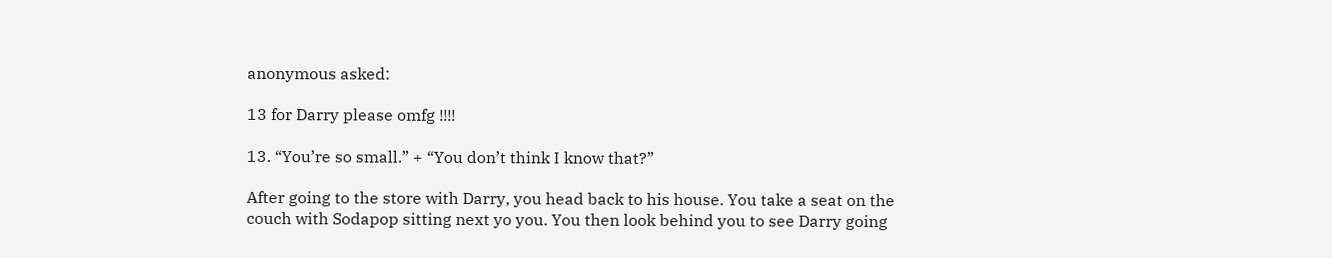anonymous asked:

13 for Darry please omfg !!!!

13. “You’re so small.” + “You don’t think I know that?”

After going to the store with Darry, you head back to his house. You take a seat on the couch with Sodapop sitting next yo you. You then look behind you to see Darry going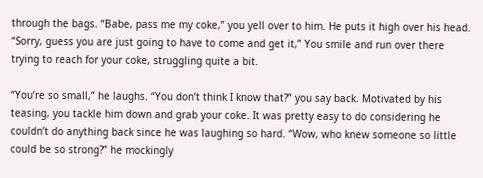through the bags. “Babe, pass me my coke,” you yell over to him. He puts it high over his head. “Sorry, guess you are just going to have to come and get it,” You smile and run over there trying to reach for your coke, struggling quite a bit.

“You’re so small,” he laughs. “You don’t think I know that?” you say back. Motivated by his teasing, you tackle him down and grab your coke. It was pretty easy to do considering he couldn’t do anything back since he was laughing so hard. “Wow, who knew someone so little could be so strong?” he mockingly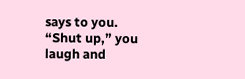says to you. “Shut up,” you laugh and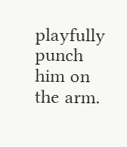playfully punch him on the arm.